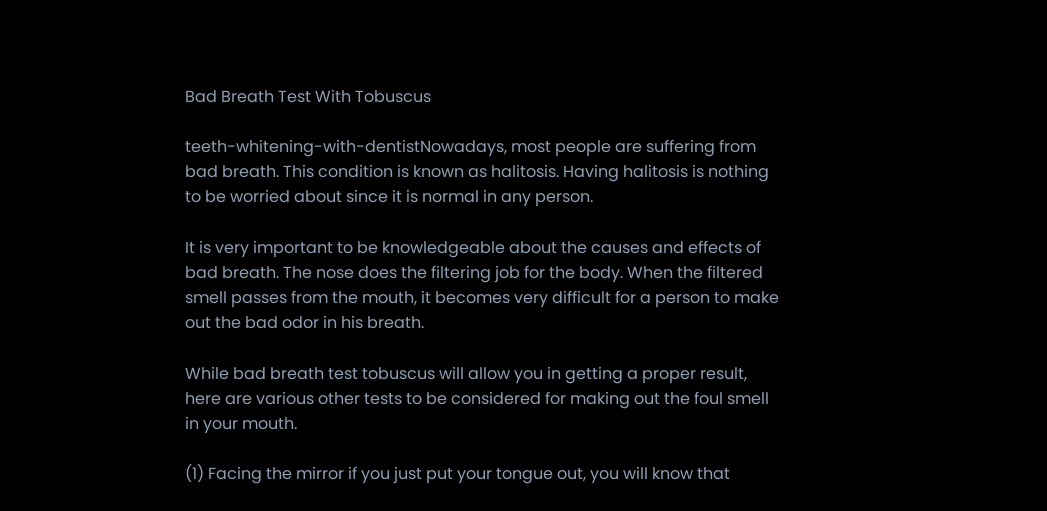Bad Breath Test With Tobuscus

teeth-whitening-with-dentistNowadays, most people are suffering from bad breath. This condition is known as halitosis. Having halitosis is nothing to be worried about since it is normal in any person.

It is very important to be knowledgeable about the causes and effects of bad breath. The nose does the filtering job for the body. When the filtered smell passes from the mouth, it becomes very difficult for a person to make out the bad odor in his breath.

While bad breath test tobuscus will allow you in getting a proper result, here are various other tests to be considered for making out the foul smell in your mouth.

(1) Facing the mirror if you just put your tongue out, you will know that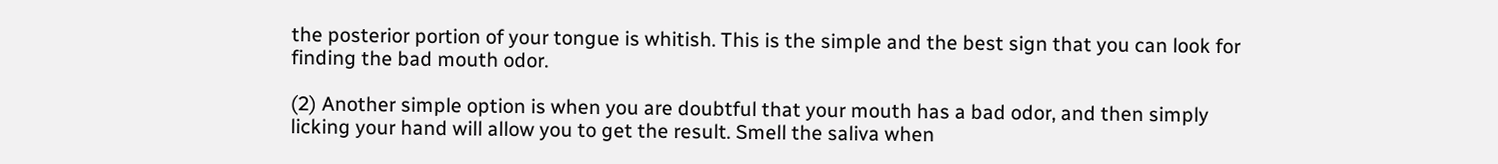the posterior portion of your tongue is whitish. This is the simple and the best sign that you can look for finding the bad mouth odor.

(2) Another simple option is when you are doubtful that your mouth has a bad odor, and then simply licking your hand will allow you to get the result. Smell the saliva when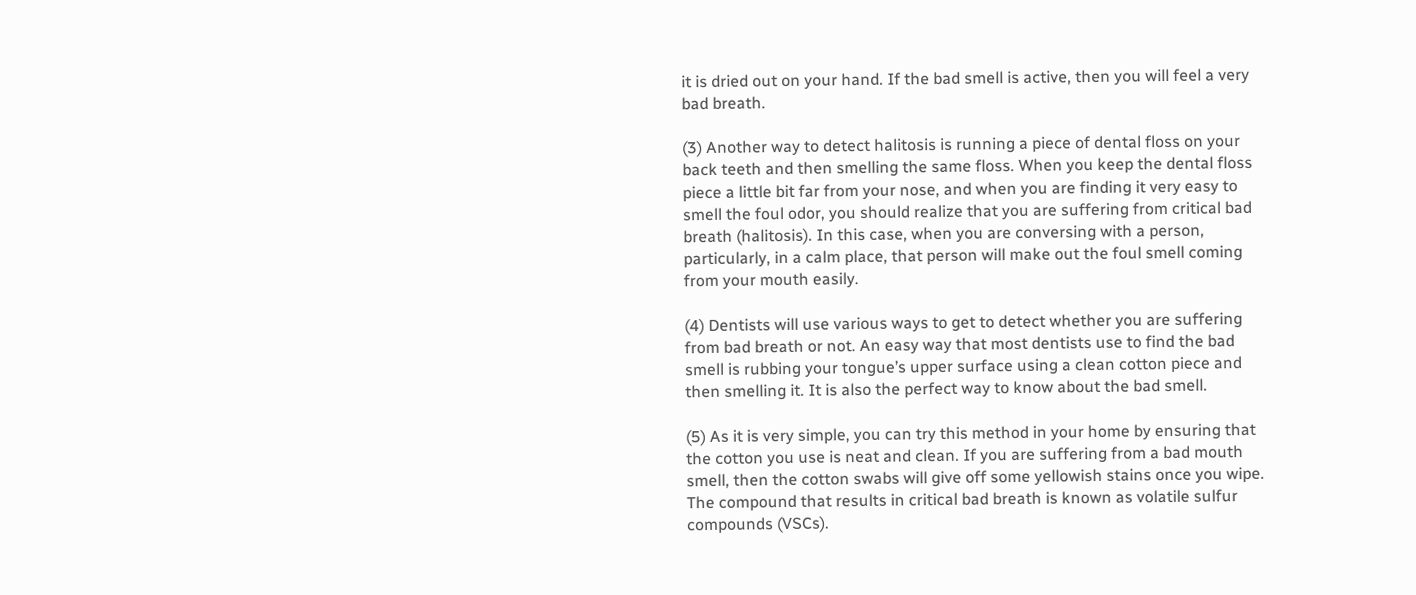it is dried out on your hand. If the bad smell is active, then you will feel a very bad breath.

(3) Another way to detect halitosis is running a piece of dental floss on your back teeth and then smelling the same floss. When you keep the dental floss piece a little bit far from your nose, and when you are finding it very easy to smell the foul odor, you should realize that you are suffering from critical bad breath (halitosis). In this case, when you are conversing with a person, particularly, in a calm place, that person will make out the foul smell coming from your mouth easily.

(4) Dentists will use various ways to get to detect whether you are suffering from bad breath or not. An easy way that most dentists use to find the bad smell is rubbing your tongue’s upper surface using a clean cotton piece and then smelling it. It is also the perfect way to know about the bad smell.

(5) As it is very simple, you can try this method in your home by ensuring that the cotton you use is neat and clean. If you are suffering from a bad mouth smell, then the cotton swabs will give off some yellowish stains once you wipe. The compound that results in critical bad breath is known as volatile sulfur compounds (VSCs).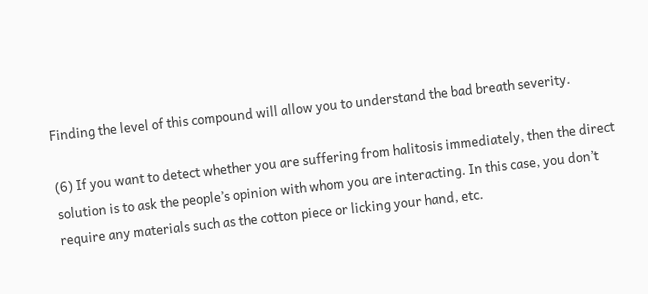Finding the level of this compound will allow you to understand the bad breath severity.

(6) If you want to detect whether you are suffering from halitosis immediately, then the direct solution is to ask the people’s opinion with whom you are interacting. In this case, you don’t require any materials such as the cotton piece or licking your hand, etc.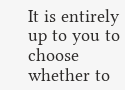It is entirely up to you to choose whether to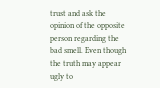trust and ask the opinion of the opposite person regarding the bad smell. Even though the truth may appear ugly to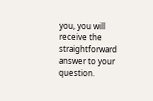you, you will receive the straightforward answer to your question.